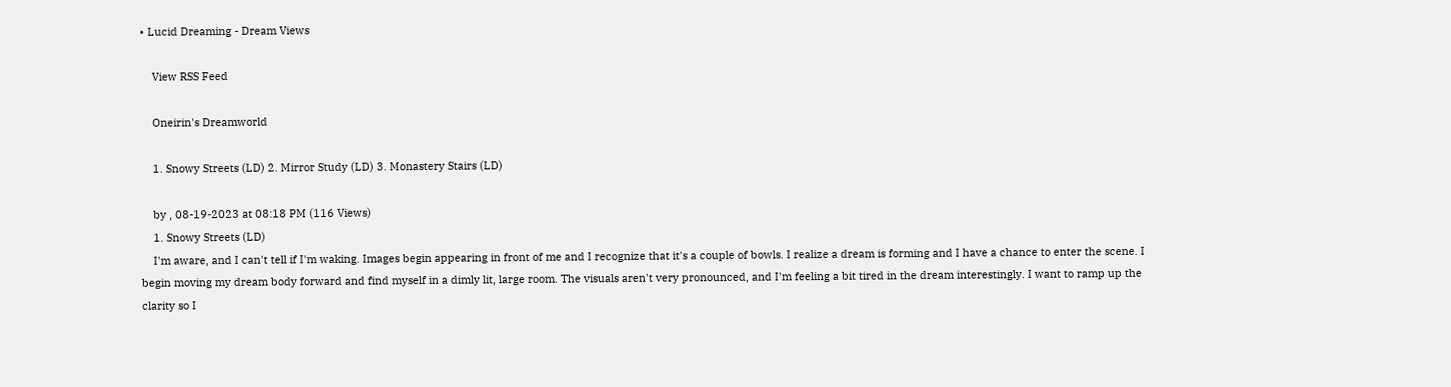• Lucid Dreaming - Dream Views

    View RSS Feed

    Oneirin's Dreamworld

    1. Snowy Streets (LD) 2. Mirror Study (LD) 3. Monastery Stairs (LD)

    by , 08-19-2023 at 08:18 PM (116 Views)
    1. Snowy Streets (LD)
    I'm aware, and I can't tell if I'm waking. Images begin appearing in front of me and I recognize that it's a couple of bowls. I realize a dream is forming and I have a chance to enter the scene. I begin moving my dream body forward and find myself in a dimly lit, large room. The visuals aren't very pronounced, and I'm feeling a bit tired in the dream interestingly. I want to ramp up the clarity so I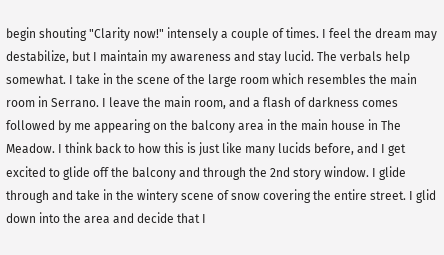begin shouting "Clarity now!" intensely a couple of times. I feel the dream may destabilize, but I maintain my awareness and stay lucid. The verbals help somewhat. I take in the scene of the large room which resembles the main room in Serrano. I leave the main room, and a flash of darkness comes followed by me appearing on the balcony area in the main house in The Meadow. I think back to how this is just like many lucids before, and I get excited to glide off the balcony and through the 2nd story window. I glide through and take in the wintery scene of snow covering the entire street. I glid down into the area and decide that I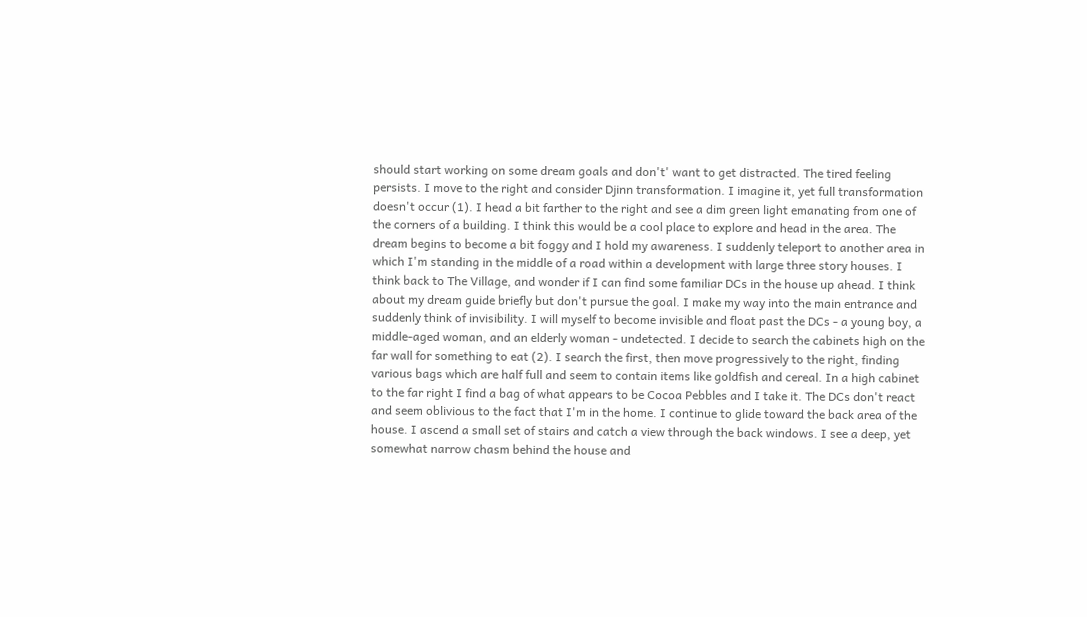should start working on some dream goals and don't' want to get distracted. The tired feeling persists. I move to the right and consider Djinn transformation. I imagine it, yet full transformation doesn't occur (1). I head a bit farther to the right and see a dim green light emanating from one of the corners of a building. I think this would be a cool place to explore and head in the area. The dream begins to become a bit foggy and I hold my awareness. I suddenly teleport to another area in which I'm standing in the middle of a road within a development with large three story houses. I think back to The Village, and wonder if I can find some familiar DCs in the house up ahead. I think about my dream guide briefly but don't pursue the goal. I make my way into the main entrance and suddenly think of invisibility. I will myself to become invisible and float past the DCs - a young boy, a middle-aged woman, and an elderly woman - undetected. I decide to search the cabinets high on the far wall for something to eat (2). I search the first, then move progressively to the right, finding various bags which are half full and seem to contain items like goldfish and cereal. In a high cabinet to the far right I find a bag of what appears to be Cocoa Pebbles and I take it. The DCs don't react and seem oblivious to the fact that I'm in the home. I continue to glide toward the back area of the house. I ascend a small set of stairs and catch a view through the back windows. I see a deep, yet somewhat narrow chasm behind the house and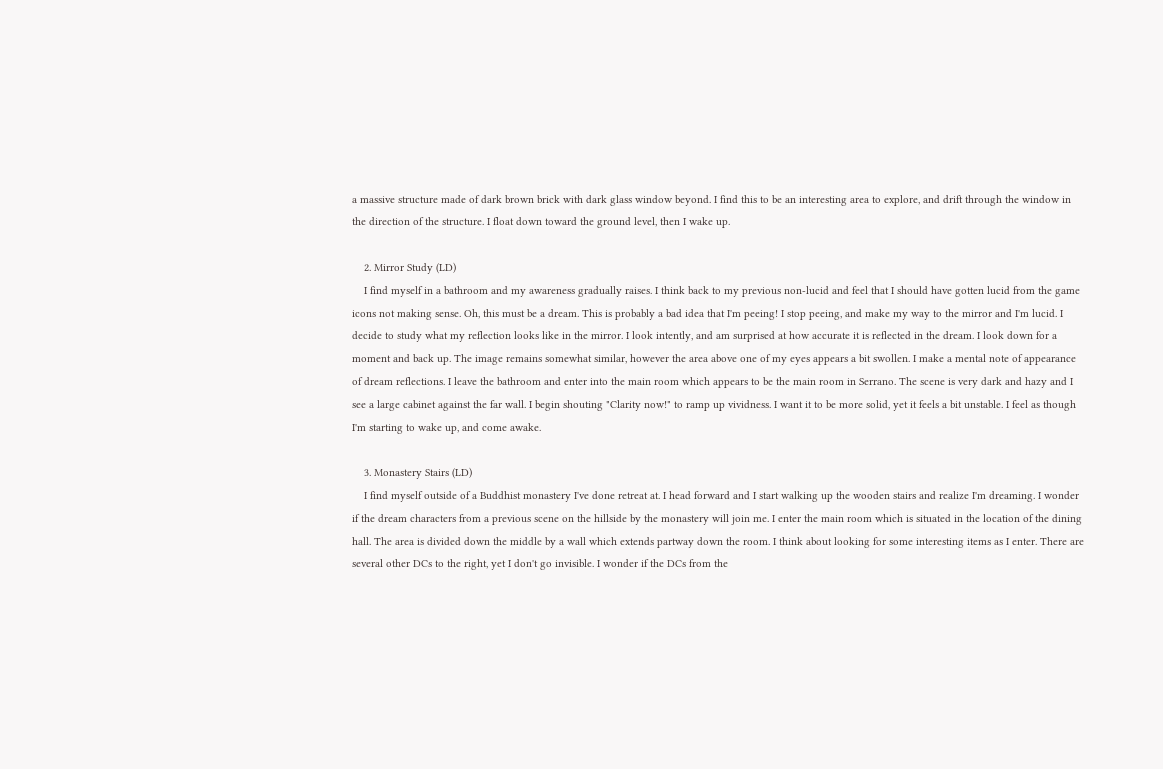a massive structure made of dark brown brick with dark glass window beyond. I find this to be an interesting area to explore, and drift through the window in the direction of the structure. I float down toward the ground level, then I wake up.

    2. Mirror Study (LD)
    I find myself in a bathroom and my awareness gradually raises. I think back to my previous non-lucid and feel that I should have gotten lucid from the game icons not making sense. Oh, this must be a dream. This is probably a bad idea that I'm peeing! I stop peeing, and make my way to the mirror and I'm lucid. I decide to study what my reflection looks like in the mirror. I look intently, and am surprised at how accurate it is reflected in the dream. I look down for a moment and back up. The image remains somewhat similar, however the area above one of my eyes appears a bit swollen. I make a mental note of appearance of dream reflections. I leave the bathroom and enter into the main room which appears to be the main room in Serrano. The scene is very dark and hazy and I see a large cabinet against the far wall. I begin shouting "Clarity now!" to ramp up vividness. I want it to be more solid, yet it feels a bit unstable. I feel as though I'm starting to wake up, and come awake.

    3. Monastery Stairs (LD)
    I find myself outside of a Buddhist monastery I've done retreat at. I head forward and I start walking up the wooden stairs and realize I'm dreaming. I wonder if the dream characters from a previous scene on the hillside by the monastery will join me. I enter the main room which is situated in the location of the dining hall. The area is divided down the middle by a wall which extends partway down the room. I think about looking for some interesting items as I enter. There are several other DCs to the right, yet I don't go invisible. I wonder if the DCs from the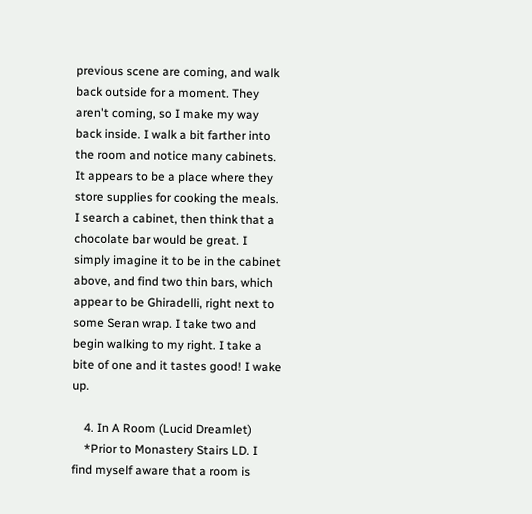previous scene are coming, and walk back outside for a moment. They aren't coming, so I make my way back inside. I walk a bit farther into the room and notice many cabinets. It appears to be a place where they store supplies for cooking the meals. I search a cabinet, then think that a chocolate bar would be great. I simply imagine it to be in the cabinet above, and find two thin bars, which appear to be Ghiradelli, right next to some Seran wrap. I take two and begin walking to my right. I take a bite of one and it tastes good! I wake up.

    4. In A Room (Lucid Dreamlet)
    *Prior to Monastery Stairs LD. I find myself aware that a room is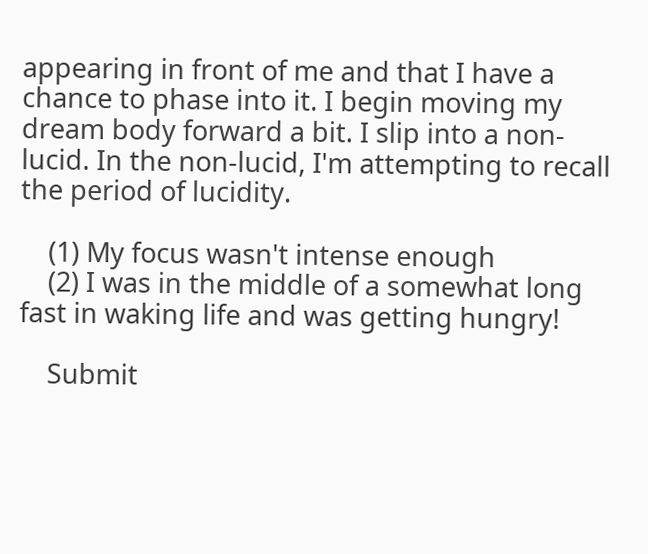appearing in front of me and that I have a chance to phase into it. I begin moving my dream body forward a bit. I slip into a non-lucid. In the non-lucid, I'm attempting to recall the period of lucidity.

    (1) My focus wasn't intense enough
    (2) I was in the middle of a somewhat long fast in waking life and was getting hungry!

    Submit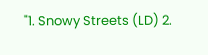"1. Snowy Streets (LD) 2.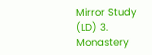Mirror Study (LD) 3. Monastery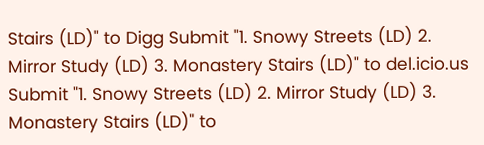Stairs (LD)" to Digg Submit "1. Snowy Streets (LD) 2. Mirror Study (LD) 3. Monastery Stairs (LD)" to del.icio.us Submit "1. Snowy Streets (LD) 2. Mirror Study (LD) 3. Monastery Stairs (LD)" to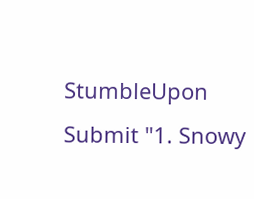StumbleUpon Submit "1. Snowy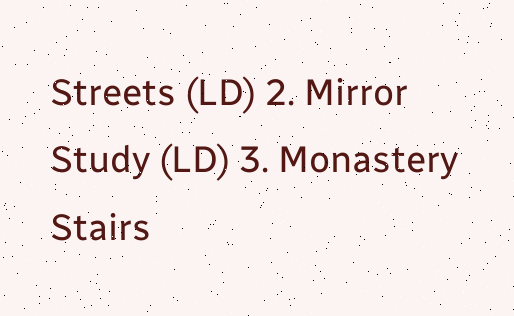Streets (LD) 2. Mirror Study (LD) 3. Monastery Stairs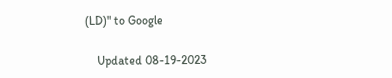(LD)" to Google

    Updated 08-19-2023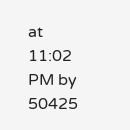at 11:02 PM by 50425